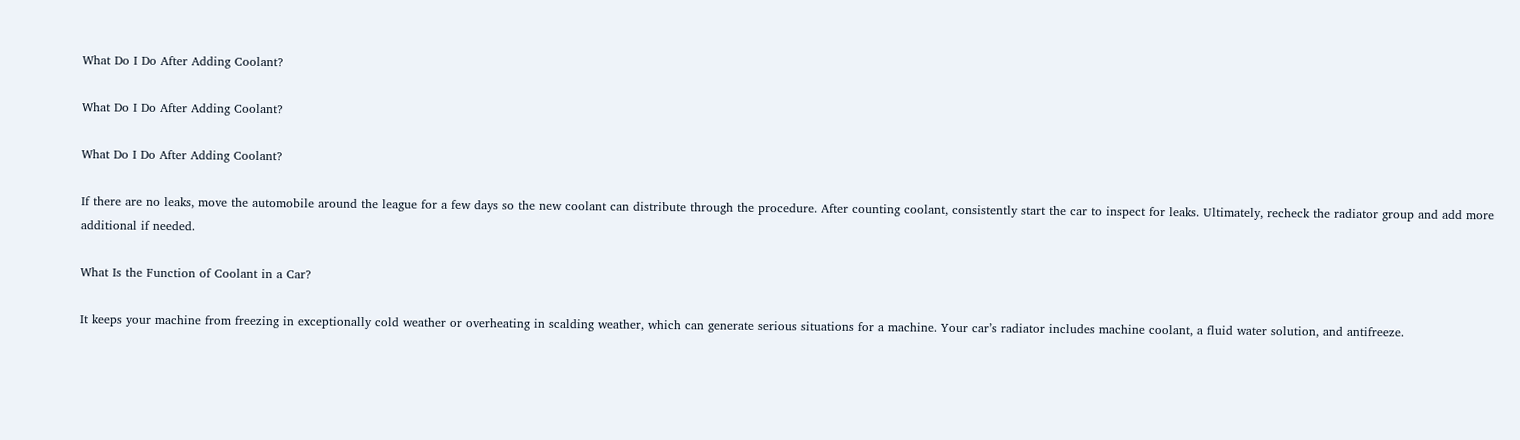What Do I Do After Adding Coolant?

What Do I Do After Adding Coolant?

What Do I Do After Adding Coolant?

If there are no leaks, move the automobile around the league for a few days so the new coolant can distribute through the procedure. After counting coolant, consistently start the car to inspect for leaks. Ultimately, recheck the radiator group and add more additional if needed.

What Is the Function of Coolant in a Car?

It keeps your machine from freezing in exceptionally cold weather or overheating in scalding weather, which can generate serious situations for a machine. Your car’s radiator includes machine coolant, a fluid water solution, and antifreeze.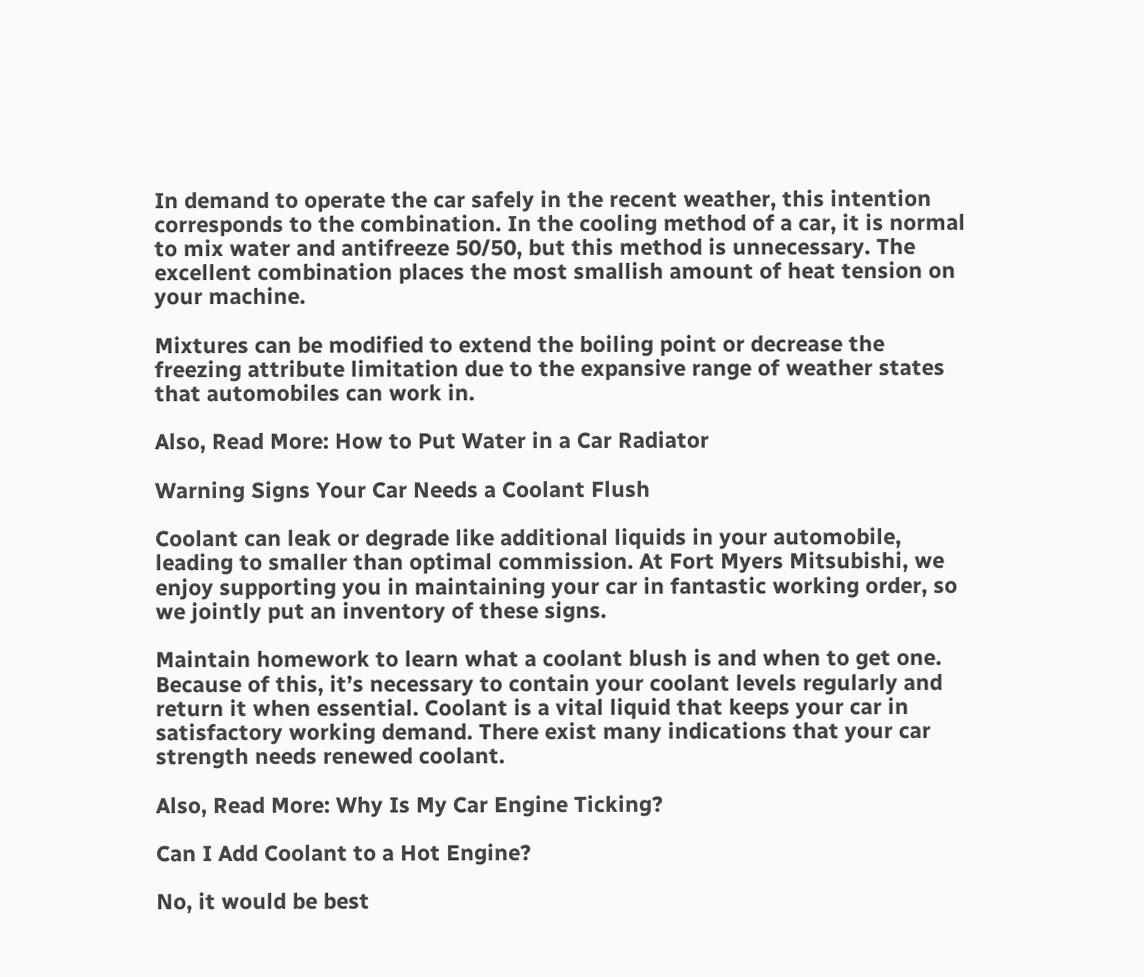In demand to operate the car safely in the recent weather, this intention corresponds to the combination. In the cooling method of a car, it is normal to mix water and antifreeze 50/50, but this method is unnecessary. The excellent combination places the most smallish amount of heat tension on your machine.

Mixtures can be modified to extend the boiling point or decrease the freezing attribute limitation due to the expansive range of weather states that automobiles can work in.

Also, Read More: How to Put Water in a Car Radiator

Warning Signs Your Car Needs a Coolant Flush

Coolant can leak or degrade like additional liquids in your automobile, leading to smaller than optimal commission. At Fort Myers Mitsubishi, we enjoy supporting you in maintaining your car in fantastic working order, so we jointly put an inventory of these signs.

Maintain homework to learn what a coolant blush is and when to get one. Because of this, it’s necessary to contain your coolant levels regularly and return it when essential. Coolant is a vital liquid that keeps your car in satisfactory working demand. There exist many indications that your car strength needs renewed coolant.

Also, Read More: Why Is My Car Engine Ticking?

Can I Add Coolant to a Hot Engine?

No, it would be best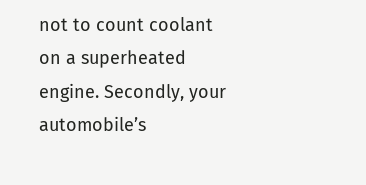not to count coolant on a superheated engine. Secondly, your automobile’s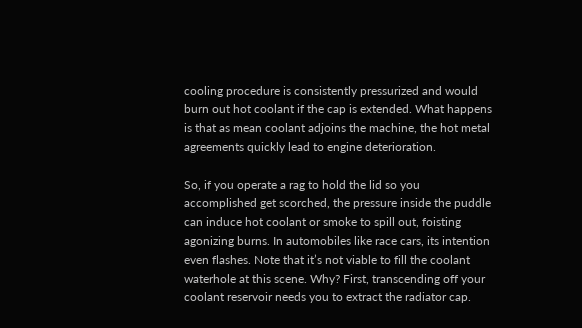cooling procedure is consistently pressurized and would burn out hot coolant if the cap is extended. What happens is that as mean coolant adjoins the machine, the hot metal agreements quickly lead to engine deterioration.

So, if you operate a rag to hold the lid so you accomplished get scorched, the pressure inside the puddle can induce hot coolant or smoke to spill out, foisting agonizing burns. In automobiles like race cars, its intention even flashes. Note that it’s not viable to fill the coolant waterhole at this scene. Why? First, transcending off your coolant reservoir needs you to extract the radiator cap.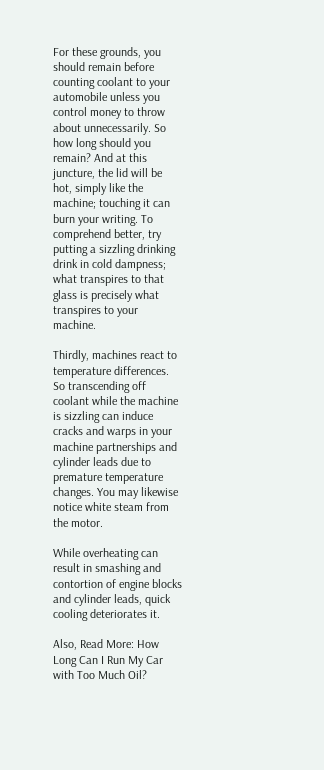For these grounds, you should remain before counting coolant to your automobile unless you control money to throw about unnecessarily. So how long should you remain? And at this juncture, the lid will be hot, simply like the machine; touching it can burn your writing. To comprehend better, try putting a sizzling drinking drink in cold dampness; what transpires to that glass is precisely what transpires to your machine.

Thirdly, machines react to temperature differences. So transcending off coolant while the machine is sizzling can induce cracks and warps in your machine partnerships and cylinder leads due to premature temperature changes. You may likewise notice white steam from the motor.

While overheating can result in smashing and contortion of engine blocks and cylinder leads, quick cooling deteriorates it.

Also, Read More: How Long Can I Run My Car with Too Much Oil?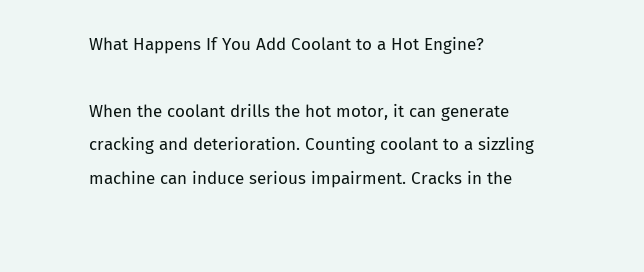What Happens If You Add Coolant to a Hot Engine?

When the coolant drills the hot motor, it can generate cracking and deterioration. Counting coolant to a sizzling machine can induce serious impairment. Cracks in the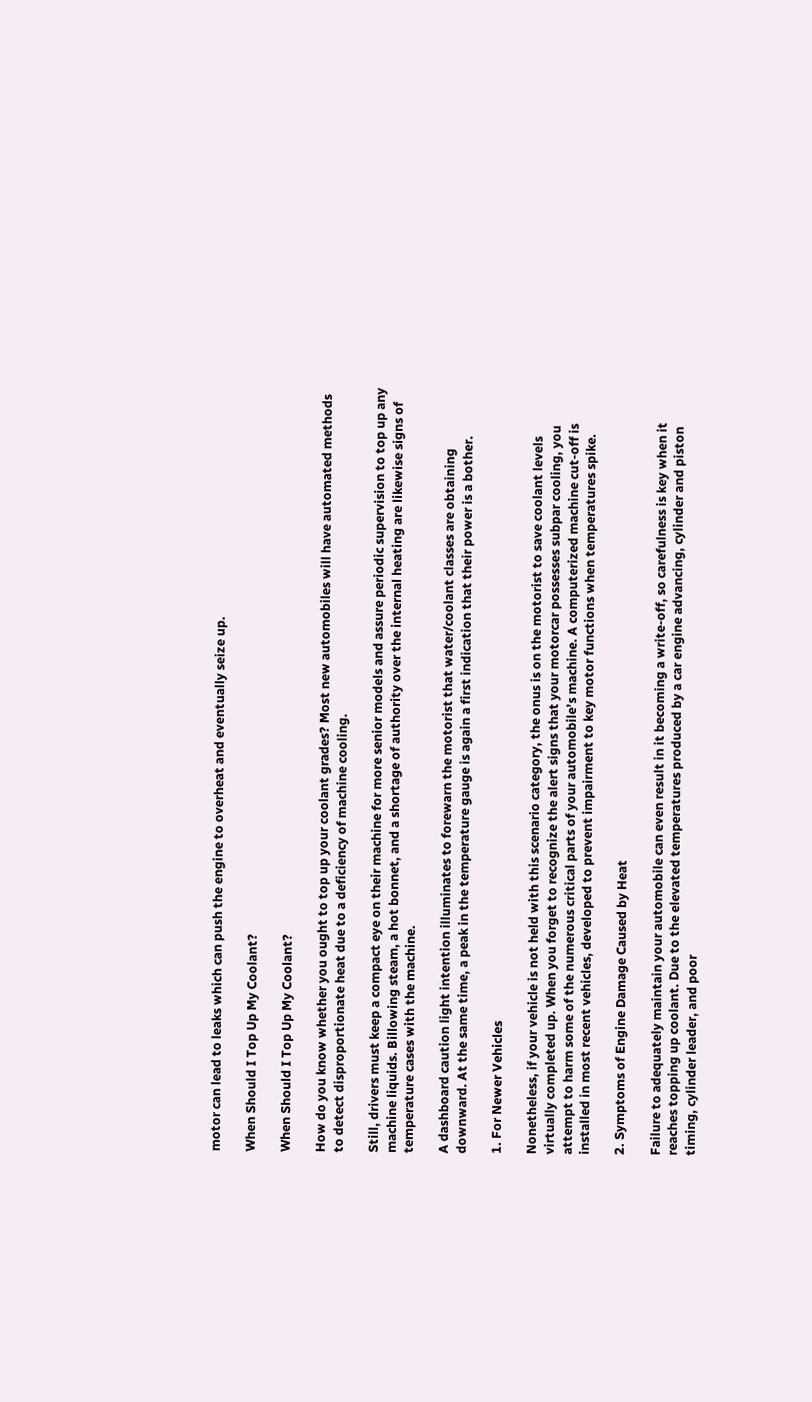motor can lead to leaks which can push the engine to overheat and eventually seize up.

When Should I Top Up My Coolant?

When Should I Top Up My Coolant?

How do you know whether you ought to top up your coolant grades? Most new automobiles will have automated methods to detect disproportionate heat due to a deficiency of machine cooling.

Still, drivers must keep a compact eye on their machine for more senior models and assure periodic supervision to top up any machine liquids. Billowing steam, a hot bonnet, and a shortage of authority over the internal heating are likewise signs of temperature cases with the machine.

A dashboard caution light intention illuminates to forewarn the motorist that water/coolant classes are obtaining downward. At the same time, a peak in the temperature gauge is again a first indication that their power is a bother.

1. For Newer Vehicles

Nonetheless, if your vehicle is not held with this scenario category, the onus is on the motorist to save coolant levels virtually completed up. When you forget to recognize the alert signs that your motorcar possesses subpar cooling, you attempt to harm some of the numerous critical parts of your automobile’s machine. A computerized machine cut-off is installed in most recent vehicles, developed to prevent impairment to key motor functions when temperatures spike.

2. Symptoms of Engine Damage Caused by Heat

Failure to adequately maintain your automobile can even result in it becoming a write-off, so carefulness is key when it reaches topping up coolant. Due to the elevated temperatures produced by a car engine advancing, cylinder and piston timing, cylinder leader, and poor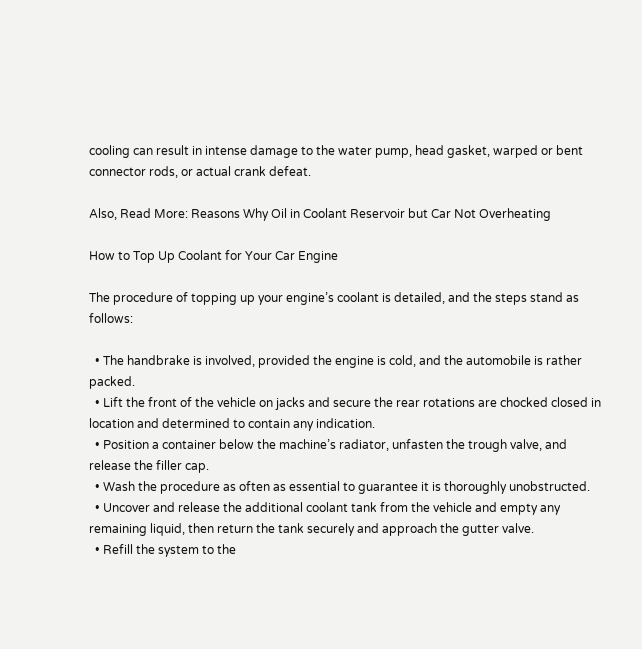cooling can result in intense damage to the water pump, head gasket, warped or bent connector rods, or actual crank defeat.

Also, Read More: Reasons Why Oil in Coolant Reservoir but Car Not Overheating

How to Top Up Coolant for Your Car Engine

The procedure of topping up your engine’s coolant is detailed, and the steps stand as follows:

  • The handbrake is involved, provided the engine is cold, and the automobile is rather packed.
  • Lift the front of the vehicle on jacks and secure the rear rotations are chocked closed in location and determined to contain any indication.
  • Position a container below the machine’s radiator, unfasten the trough valve, and release the filler cap.
  • Wash the procedure as often as essential to guarantee it is thoroughly unobstructed.
  • Uncover and release the additional coolant tank from the vehicle and empty any remaining liquid, then return the tank securely and approach the gutter valve.
  • Refill the system to the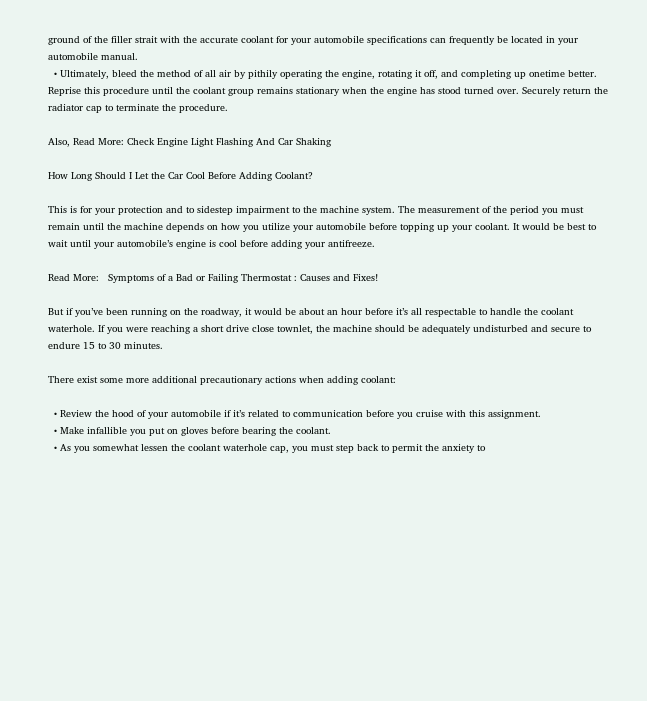ground of the filler strait with the accurate coolant for your automobile specifications can frequently be located in your automobile manual.
  • Ultimately, bleed the method of all air by pithily operating the engine, rotating it off, and completing up onetime better. Reprise this procedure until the coolant group remains stationary when the engine has stood turned over. Securely return the radiator cap to terminate the procedure.

Also, Read More: Check Engine Light Flashing And Car Shaking

How Long Should I Let the Car Cool Before Adding Coolant?

This is for your protection and to sidestep impairment to the machine system. The measurement of the period you must remain until the machine depends on how you utilize your automobile before topping up your coolant. It would be best to wait until your automobile’s engine is cool before adding your antifreeze.

Read More:   Symptoms of a Bad or Failing Thermostat : Causes and Fixes!

But if you’ve been running on the roadway, it would be about an hour before it’s all respectable to handle the coolant waterhole. If you were reaching a short drive close townlet, the machine should be adequately undisturbed and secure to endure 15 to 30 minutes.

There exist some more additional precautionary actions when adding coolant:

  • Review the hood of your automobile if it’s related to communication before you cruise with this assignment.
  • Make infallible you put on gloves before bearing the coolant.
  • As you somewhat lessen the coolant waterhole cap, you must step back to permit the anxiety to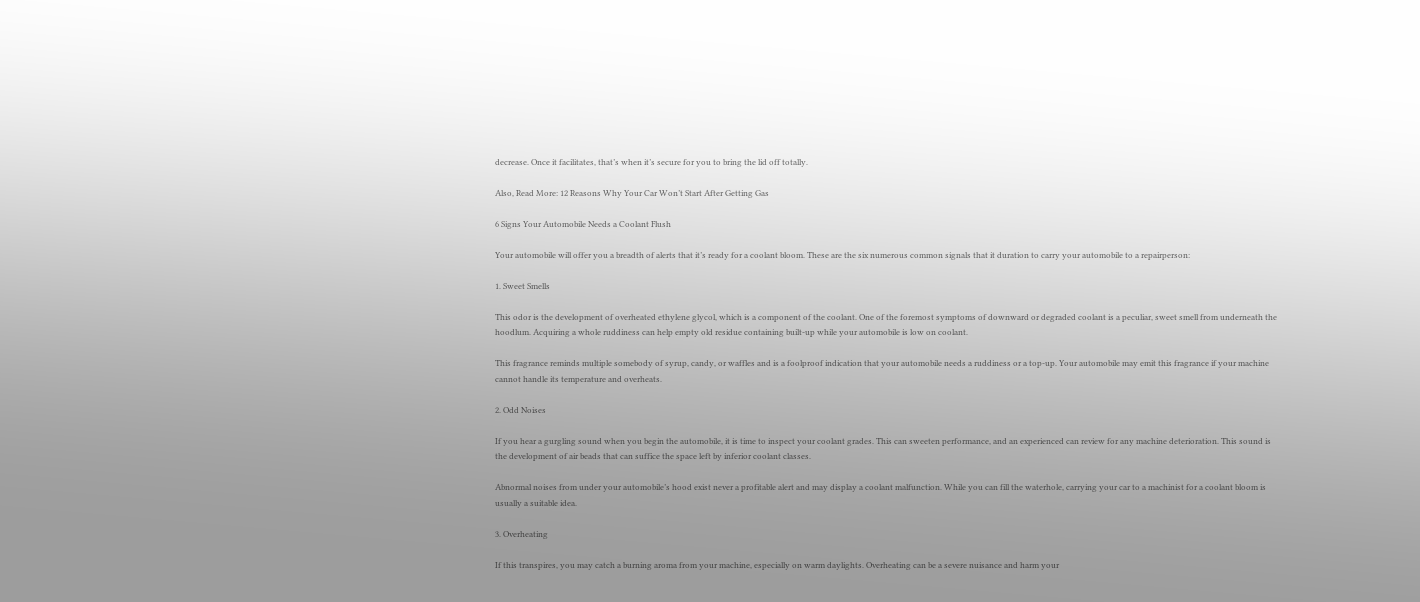decrease. Once it facilitates, that’s when it’s secure for you to bring the lid off totally.

Also, Read More: 12 Reasons Why Your Car Won’t Start After Getting Gas

6 Signs Your Automobile Needs a Coolant Flush

Your automobile will offer you a breadth of alerts that it’s ready for a coolant bloom. These are the six numerous common signals that it duration to carry your automobile to a repairperson:

1. Sweet Smells

This odor is the development of overheated ethylene glycol, which is a component of the coolant. One of the foremost symptoms of downward or degraded coolant is a peculiar, sweet smell from underneath the hoodlum. Acquiring a whole ruddiness can help empty old residue containing built-up while your automobile is low on coolant.

This fragrance reminds multiple somebody of syrup, candy, or waffles and is a foolproof indication that your automobile needs a ruddiness or a top-up. Your automobile may emit this fragrance if your machine cannot handle its temperature and overheats.

2. Odd Noises

If you hear a gurgling sound when you begin the automobile, it is time to inspect your coolant grades. This can sweeten performance, and an experienced can review for any machine deterioration. This sound is the development of air beads that can suffice the space left by inferior coolant classes.

Abnormal noises from under your automobile’s hood exist never a profitable alert and may display a coolant malfunction. While you can fill the waterhole, carrying your car to a machinist for a coolant bloom is usually a suitable idea.

3. Overheating

If this transpires, you may catch a burning aroma from your machine, especially on warm daylights. Overheating can be a severe nuisance and harm your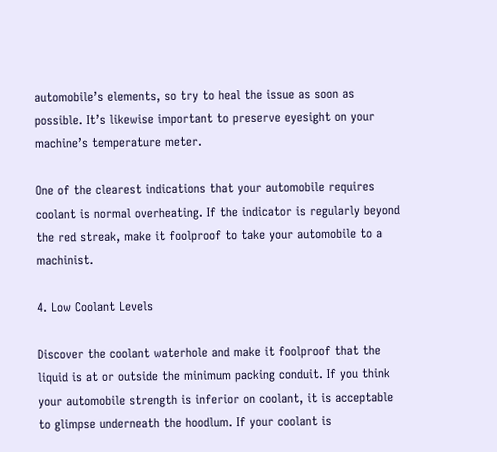automobile’s elements, so try to heal the issue as soon as possible. It’s likewise important to preserve eyesight on your machine’s temperature meter.

One of the clearest indications that your automobile requires coolant is normal overheating. If the indicator is regularly beyond the red streak, make it foolproof to take your automobile to a machinist.

4. Low Coolant Levels

Discover the coolant waterhole and make it foolproof that the liquid is at or outside the minimum packing conduit. If you think your automobile strength is inferior on coolant, it is acceptable to glimpse underneath the hoodlum. If your coolant is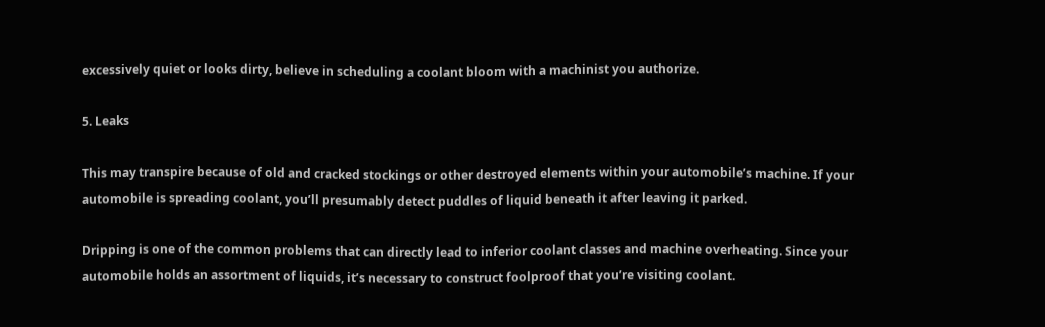excessively quiet or looks dirty, believe in scheduling a coolant bloom with a machinist you authorize.

5. Leaks

This may transpire because of old and cracked stockings or other destroyed elements within your automobile’s machine. If your automobile is spreading coolant, you’ll presumably detect puddles of liquid beneath it after leaving it parked.

Dripping is one of the common problems that can directly lead to inferior coolant classes and machine overheating. Since your automobile holds an assortment of liquids, it’s necessary to construct foolproof that you’re visiting coolant.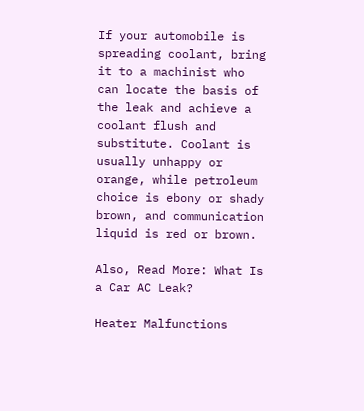If your automobile is spreading coolant, bring it to a machinist who can locate the basis of the leak and achieve a coolant flush and substitute. Coolant is usually unhappy or orange, while petroleum choice is ebony or shady brown, and communication liquid is red or brown.

Also, Read More: What Is a Car AC Leak?

Heater Malfunctions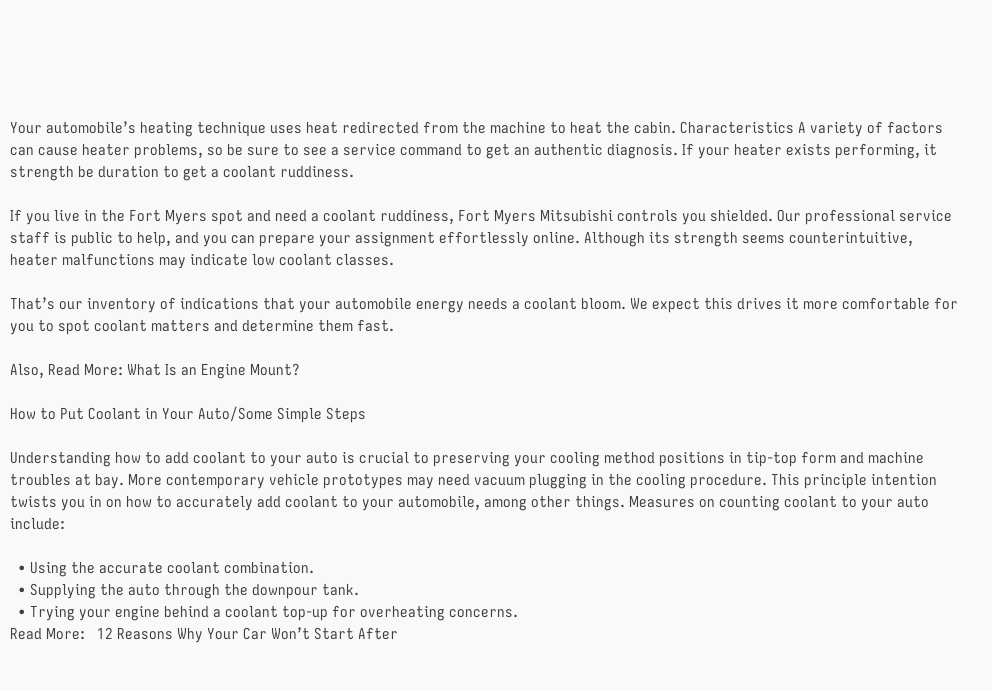Your automobile’s heating technique uses heat redirected from the machine to heat the cabin. Characteristics A variety of factors can cause heater problems, so be sure to see a service command to get an authentic diagnosis. If your heater exists performing, it strength be duration to get a coolant ruddiness.

If you live in the Fort Myers spot and need a coolant ruddiness, Fort Myers Mitsubishi controls you shielded. Our professional service staff is public to help, and you can prepare your assignment effortlessly online. Although its strength seems counterintuitive, heater malfunctions may indicate low coolant classes.

That’s our inventory of indications that your automobile energy needs a coolant bloom. We expect this drives it more comfortable for you to spot coolant matters and determine them fast.

Also, Read More: What Is an Engine Mount?

How to Put Coolant in Your Auto/Some Simple Steps

Understanding how to add coolant to your auto is crucial to preserving your cooling method positions in tip-top form and machine troubles at bay. More contemporary vehicle prototypes may need vacuum plugging in the cooling procedure. This principle intention twists you in on how to accurately add coolant to your automobile, among other things. Measures on counting coolant to your auto include:

  • Using the accurate coolant combination.
  • Supplying the auto through the downpour tank.
  • Trying your engine behind a coolant top-up for overheating concerns.
Read More:   12 Reasons Why Your Car Won’t Start After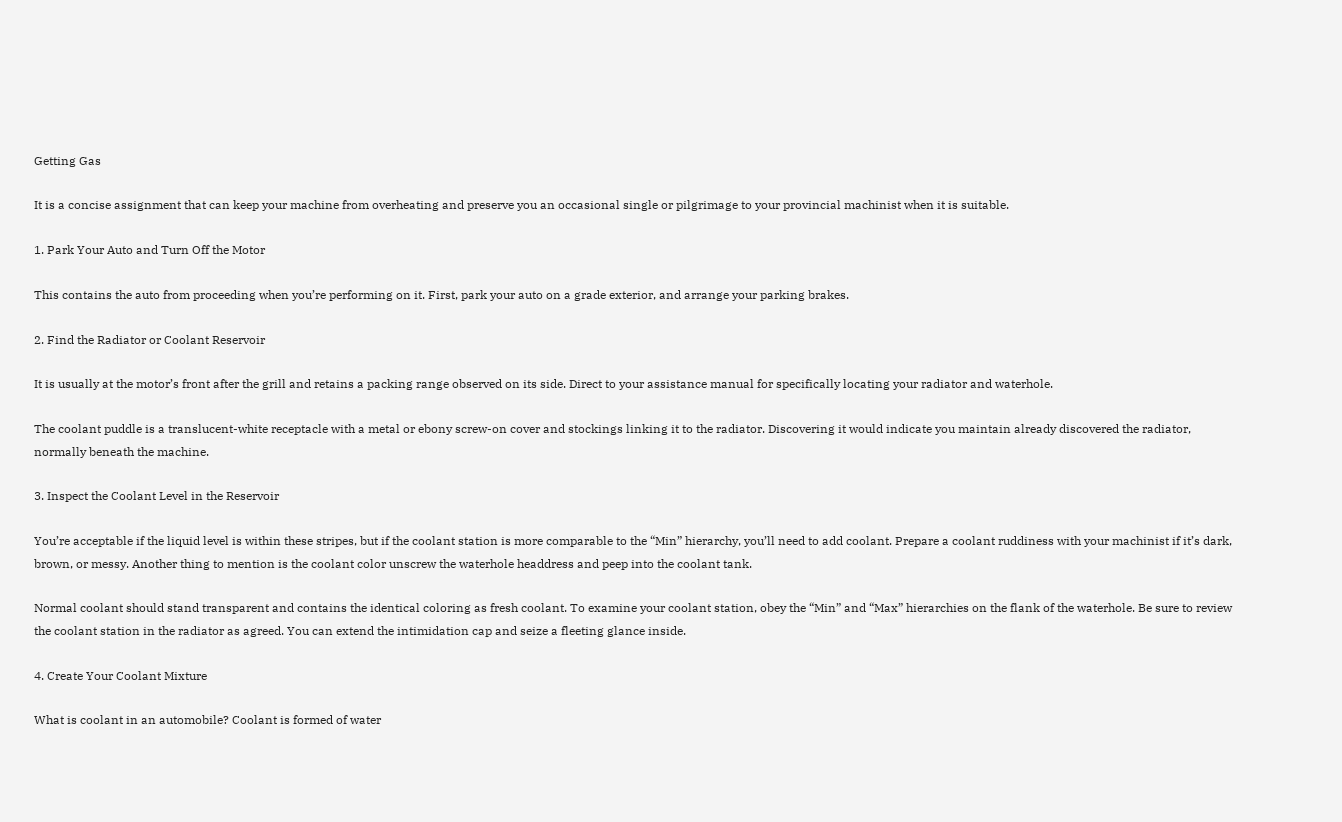Getting Gas

It is a concise assignment that can keep your machine from overheating and preserve you an occasional single or pilgrimage to your provincial machinist when it is suitable.

1. Park Your Auto and Turn Off the Motor

This contains the auto from proceeding when you’re performing on it. First, park your auto on a grade exterior, and arrange your parking brakes.

2. Find the Radiator or Coolant Reservoir

It is usually at the motor’s front after the grill and retains a packing range observed on its side. Direct to your assistance manual for specifically locating your radiator and waterhole.

The coolant puddle is a translucent-white receptacle with a metal or ebony screw-on cover and stockings linking it to the radiator. Discovering it would indicate you maintain already discovered the radiator, normally beneath the machine.

3. Inspect the Coolant Level in the Reservoir

You’re acceptable if the liquid level is within these stripes, but if the coolant station is more comparable to the “Min” hierarchy, you’ll need to add coolant. Prepare a coolant ruddiness with your machinist if it’s dark, brown, or messy. Another thing to mention is the coolant color unscrew the waterhole headdress and peep into the coolant tank.

Normal coolant should stand transparent and contains the identical coloring as fresh coolant. To examine your coolant station, obey the “Min” and “Max” hierarchies on the flank of the waterhole. Be sure to review the coolant station in the radiator as agreed. You can extend the intimidation cap and seize a fleeting glance inside.

4. Create Your Coolant Mixture

What is coolant in an automobile? Coolant is formed of water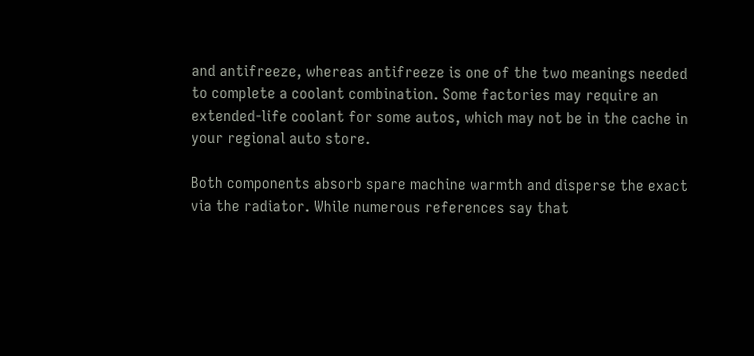and antifreeze, whereas antifreeze is one of the two meanings needed to complete a coolant combination. Some factories may require an extended-life coolant for some autos, which may not be in the cache in your regional auto store.

Both components absorb spare machine warmth and disperse the exact via the radiator. While numerous references say that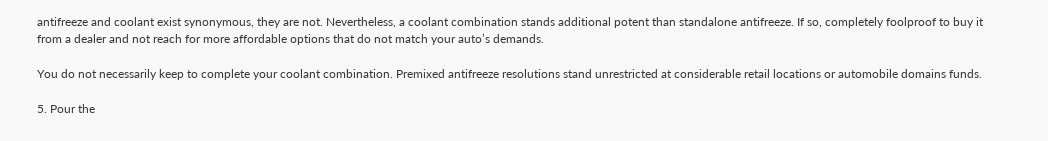antifreeze and coolant exist synonymous, they are not. Nevertheless, a coolant combination stands additional potent than standalone antifreeze. If so, completely foolproof to buy it from a dealer and not reach for more affordable options that do not match your auto’s demands.

You do not necessarily keep to complete your coolant combination. Premixed antifreeze resolutions stand unrestricted at considerable retail locations or automobile domains funds.

5. Pour the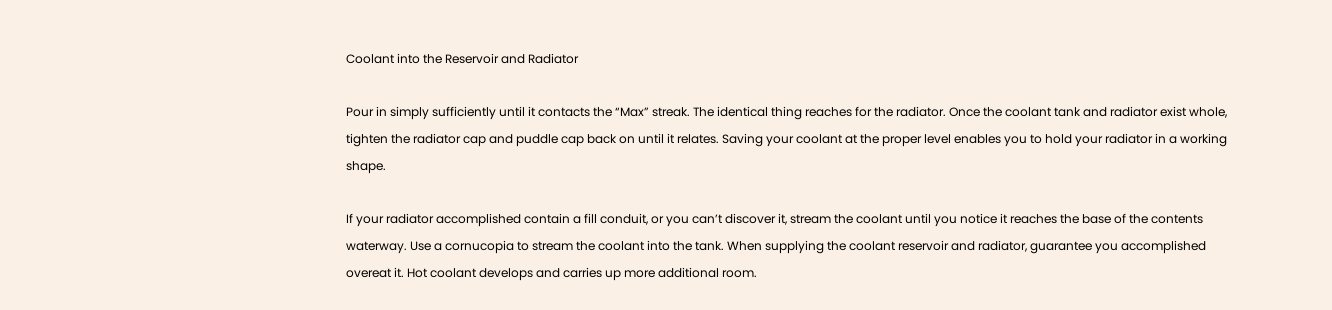Coolant into the Reservoir and Radiator

Pour in simply sufficiently until it contacts the “Max” streak. The identical thing reaches for the radiator. Once the coolant tank and radiator exist whole, tighten the radiator cap and puddle cap back on until it relates. Saving your coolant at the proper level enables you to hold your radiator in a working shape.

If your radiator accomplished contain a fill conduit, or you can’t discover it, stream the coolant until you notice it reaches the base of the contents waterway. Use a cornucopia to stream the coolant into the tank. When supplying the coolant reservoir and radiator, guarantee you accomplished overeat it. Hot coolant develops and carries up more additional room.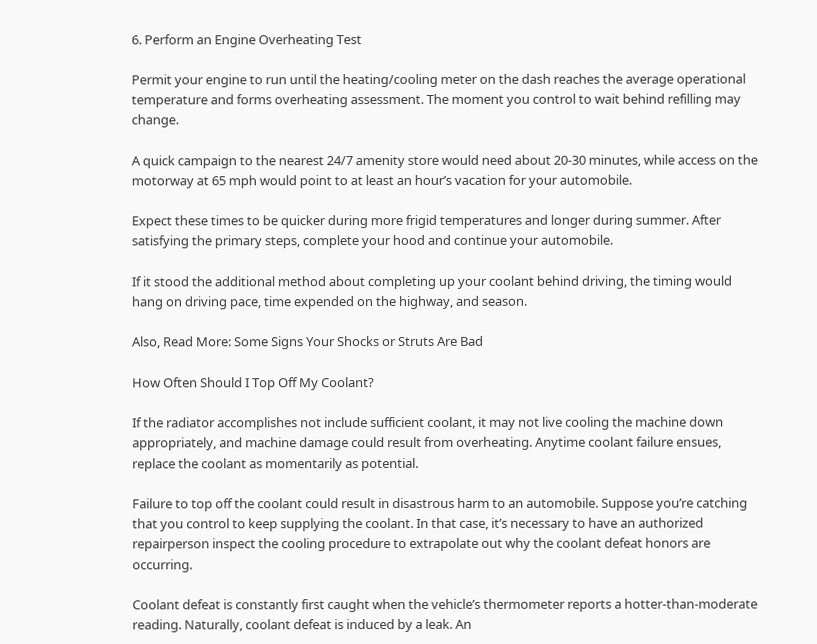6. Perform an Engine Overheating Test

Permit your engine to run until the heating/cooling meter on the dash reaches the average operational temperature and forms overheating assessment. The moment you control to wait behind refilling may change.

A quick campaign to the nearest 24/7 amenity store would need about 20-30 minutes, while access on the motorway at 65 mph would point to at least an hour’s vacation for your automobile.

Expect these times to be quicker during more frigid temperatures and longer during summer. After satisfying the primary steps, complete your hood and continue your automobile.

If it stood the additional method about completing up your coolant behind driving, the timing would hang on driving pace, time expended on the highway, and season.

Also, Read More: Some Signs Your Shocks or Struts Are Bad

How Often Should I Top Off My Coolant?

If the radiator accomplishes not include sufficient coolant, it may not live cooling the machine down appropriately, and machine damage could result from overheating. Anytime coolant failure ensues, replace the coolant as momentarily as potential.

Failure to top off the coolant could result in disastrous harm to an automobile. Suppose you’re catching that you control to keep supplying the coolant. In that case, it’s necessary to have an authorized repairperson inspect the cooling procedure to extrapolate out why the coolant defeat honors are occurring.

Coolant defeat is constantly first caught when the vehicle’s thermometer reports a hotter-than-moderate reading. Naturally, coolant defeat is induced by a leak. An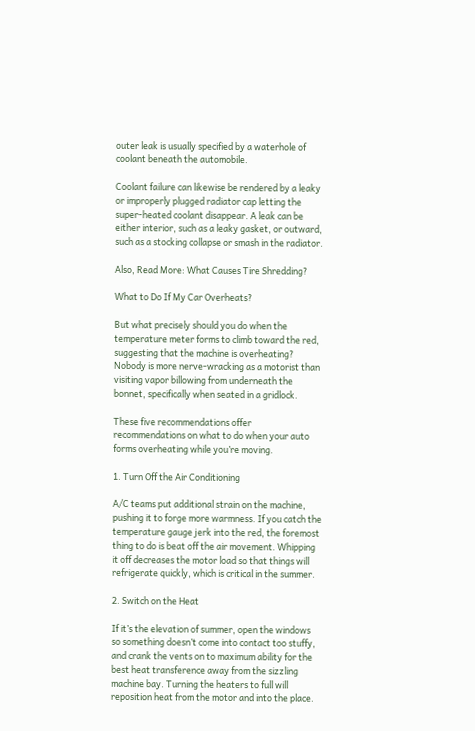outer leak is usually specified by a waterhole of coolant beneath the automobile.

Coolant failure can likewise be rendered by a leaky or improperly plugged radiator cap letting the super-heated coolant disappear. A leak can be either interior, such as a leaky gasket, or outward, such as a stocking collapse or smash in the radiator.

Also, Read More: What Causes Tire Shredding?

What to Do If My Car Overheats?

But what precisely should you do when the temperature meter forms to climb toward the red, suggesting that the machine is overheating? Nobody is more nerve-wracking as a motorist than visiting vapor billowing from underneath the bonnet, specifically when seated in a gridlock.

These five recommendations offer recommendations on what to do when your auto forms overheating while you’re moving.

1. Turn Off the Air Conditioning

A/C teams put additional strain on the machine, pushing it to forge more warmness. If you catch the temperature gauge jerk into the red, the foremost thing to do is beat off the air movement. Whipping it off decreases the motor load so that things will refrigerate quickly, which is critical in the summer.

2. Switch on the Heat

If it’s the elevation of summer, open the windows so something doesn’t come into contact too stuffy, and crank the vents on to maximum ability for the best heat transference away from the sizzling machine bay. Turning the heaters to full will reposition heat from the motor and into the place.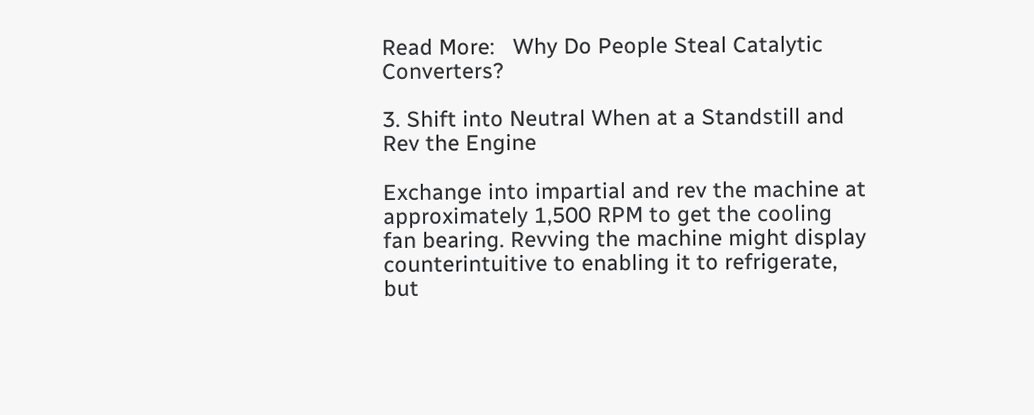Read More:   Why Do People Steal Catalytic Converters?

3. Shift into Neutral When at a Standstill and Rev the Engine

Exchange into impartial and rev the machine at approximately 1,500 RPM to get the cooling fan bearing. Revving the machine might display counterintuitive to enabling it to refrigerate, but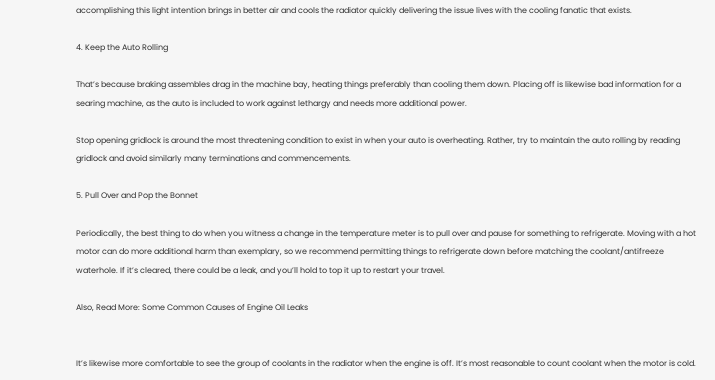accomplishing this light intention brings in better air and cools the radiator quickly delivering the issue lives with the cooling fanatic that exists.

4. Keep the Auto Rolling

That’s because braking assembles drag in the machine bay, heating things preferably than cooling them down. Placing off is likewise bad information for a searing machine, as the auto is included to work against lethargy and needs more additional power.

Stop opening gridlock is around the most threatening condition to exist in when your auto is overheating. Rather, try to maintain the auto rolling by reading gridlock and avoid similarly many terminations and commencements.

5. Pull Over and Pop the Bonnet

Periodically, the best thing to do when you witness a change in the temperature meter is to pull over and pause for something to refrigerate. Moving with a hot motor can do more additional harm than exemplary, so we recommend permitting things to refrigerate down before matching the coolant/antifreeze waterhole. If it’s cleared, there could be a leak, and you’ll hold to top it up to restart your travel.

Also, Read More: Some Common Causes of Engine Oil Leaks


It’s likewise more comfortable to see the group of coolants in the radiator when the engine is off. It’s most reasonable to count coolant when the motor is cold.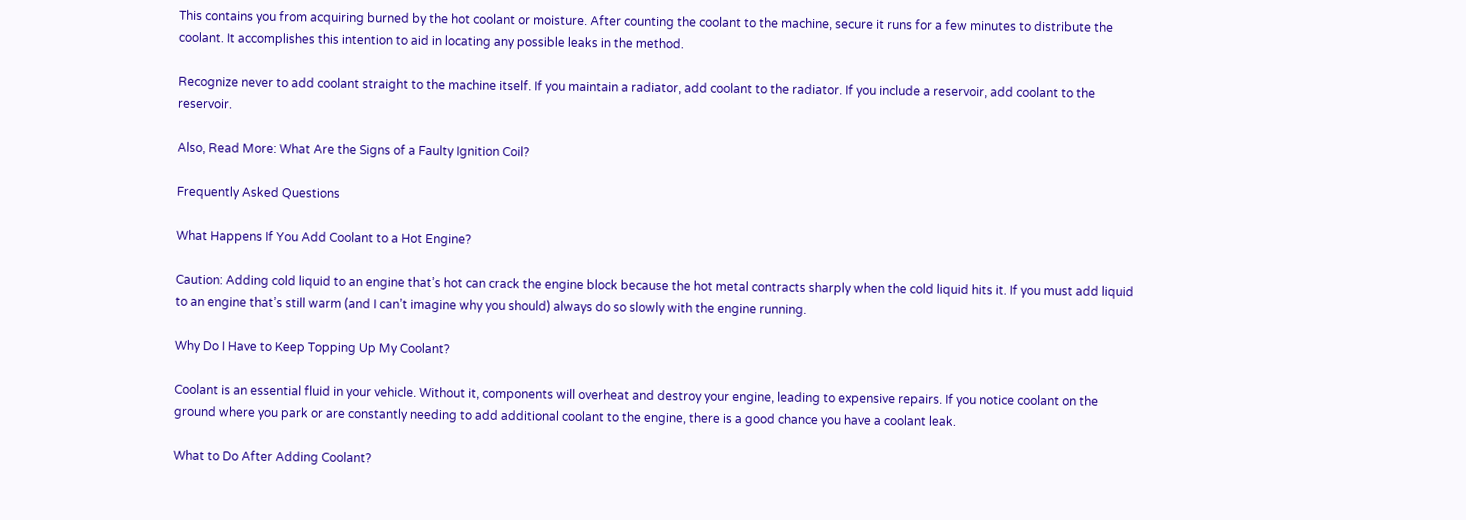This contains you from acquiring burned by the hot coolant or moisture. After counting the coolant to the machine, secure it runs for a few minutes to distribute the coolant. It accomplishes this intention to aid in locating any possible leaks in the method.

Recognize never to add coolant straight to the machine itself. If you maintain a radiator, add coolant to the radiator. If you include a reservoir, add coolant to the reservoir.

Also, Read More: What Are the Signs of a Faulty Ignition Coil?

Frequently Asked Questions

What Happens If You Add Coolant to a Hot Engine?

Caution: Adding cold liquid to an engine that’s hot can crack the engine block because the hot metal contracts sharply when the cold liquid hits it. If you must add liquid to an engine that’s still warm (and I can’t imagine why you should) always do so slowly with the engine running.

Why Do I Have to Keep Topping Up My Coolant?

Coolant is an essential fluid in your vehicle. Without it, components will overheat and destroy your engine, leading to expensive repairs. If you notice coolant on the ground where you park or are constantly needing to add additional coolant to the engine, there is a good chance you have a coolant leak.

What to Do After Adding Coolant?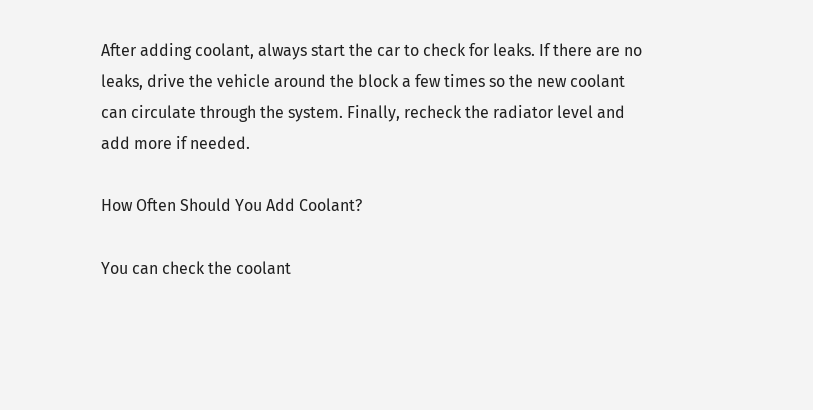After adding coolant, always start the car to check for leaks. If there are no leaks, drive the vehicle around the block a few times so the new coolant can circulate through the system. Finally, recheck the radiator level and add more if needed.

How Often Should You Add Coolant?

You can check the coolant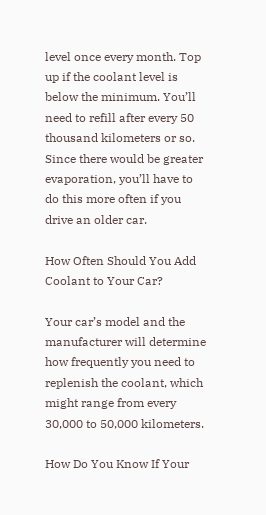level once every month. Top up if the coolant level is below the minimum. You’ll need to refill after every 50 thousand kilometers or so. Since there would be greater evaporation, you’ll have to do this more often if you drive an older car.

How Often Should You Add Coolant to Your Car?

Your car’s model and the manufacturer will determine how frequently you need to replenish the coolant, which might range from every 30,000 to 50,000 kilometers.

How Do You Know If Your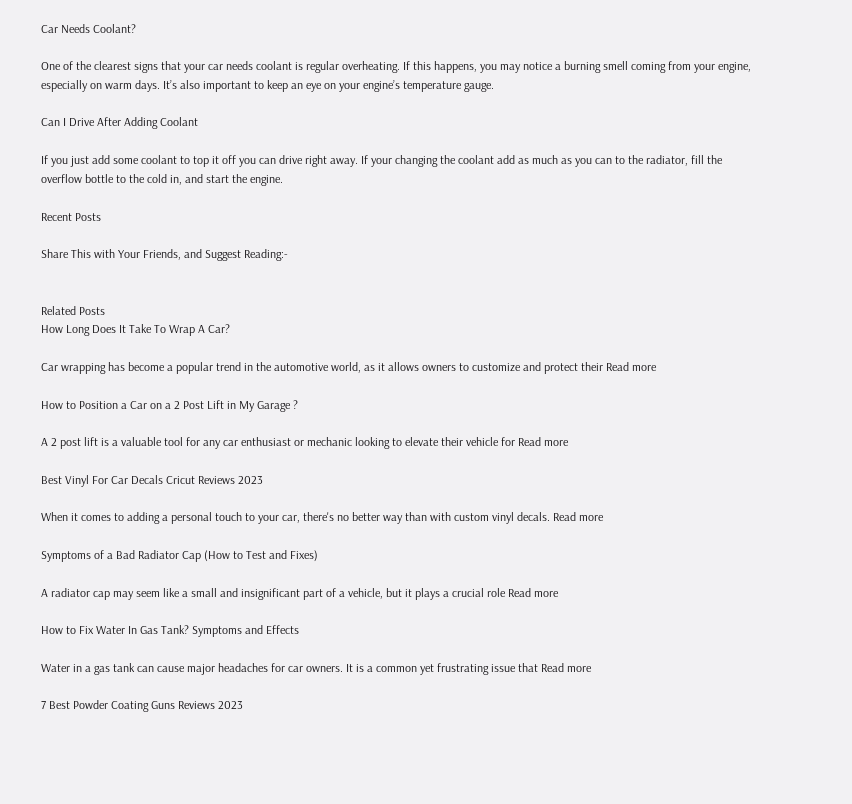Car Needs Coolant?

One of the clearest signs that your car needs coolant is regular overheating. If this happens, you may notice a burning smell coming from your engine, especially on warm days. It’s also important to keep an eye on your engine’s temperature gauge.

Can I Drive After Adding Coolant

If you just add some coolant to top it off you can drive right away. If your changing the coolant add as much as you can to the radiator, fill the overflow bottle to the cold in, and start the engine.

Recent Posts

Share This with Your Friends, and Suggest Reading:-


Related Posts
How Long Does It Take To Wrap A Car?

Car wrapping has become a popular trend in the automotive world, as it allows owners to customize and protect their Read more

How to Position a Car on a 2 Post Lift in My Garage ?

A 2 post lift is a valuable tool for any car enthusiast or mechanic looking to elevate their vehicle for Read more

Best Vinyl For Car Decals Cricut Reviews 2023

When it comes to adding a personal touch to your car, there's no better way than with custom vinyl decals. Read more

Symptoms of a Bad Radiator Cap (How to Test and Fixes)

A radiator cap may seem like a small and insignificant part of a vehicle, but it plays a crucial role Read more

How to Fix Water In Gas Tank? Symptoms and Effects

Water in a gas tank can cause major headaches for car owners. It is a common yet frustrating issue that Read more

7 Best Powder Coating Guns Reviews 2023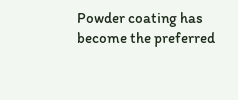Powder coating has become the preferred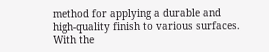method for applying a durable and high-quality finish to various surfaces. With the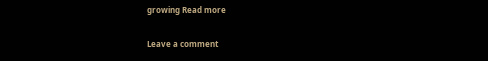growing Read more

Leave a comment